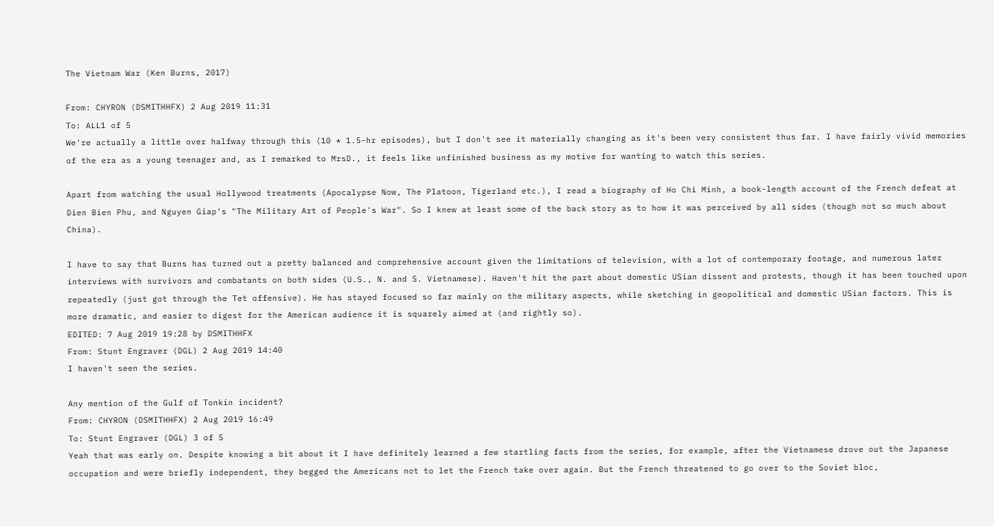The Vietnam War (Ken Burns, 2017)

From: CHYRON (DSMITHHFX) 2 Aug 2019 11:31
To: ALL1 of 5
We're actually a little over halfway through this (10 * 1.5-hr episodes), but I don't see it materially changing as it's been very consistent thus far. I have fairly vivid memories of the era as a young teenager and, as I remarked to MrsD., it feels like unfinished business as my motive for wanting to watch this series.

Apart from watching the usual Hollywood treatments (Apocalypse Now, The Platoon, Tigerland etc.), I read a biography of Ho Chi Minh, a book-length account of the French defeat at Dien Bien Phu, and Nguyen Giap's "The Military Art of People's War". So I knew at least some of the back story as to how it was perceived by all sides (though not so much about China).

I have to say that Burns has turned out a pretty balanced and comprehensive account given the limitations of television, with a lot of contemporary footage, and numerous later interviews with survivors and combatants on both sides (U.S., N. and S. Vietnamese). Haven't hit the part about domestic USian dissent and protests, though it has been touched upon repeatedly (just got through the Tet offensive). He has stayed focused so far mainly on the military aspects, while sketching in geopolitical and domestic USian factors. This is more dramatic, and easier to digest for the American audience it is squarely aimed at (and rightly so).
EDITED: 7 Aug 2019 19:28 by DSMITHHFX
From: Stunt Engraver (DGL) 2 Aug 2019 14:40
I haven't seen the series.

Any mention of the Gulf of Tonkin incident?
From: CHYRON (DSMITHHFX) 2 Aug 2019 16:49
To: Stunt Engraver (DGL) 3 of 5
Yeah that was early on. Despite knowing a bit about it I have definitely learned a few startling facts from the series, for example, after the Vietnamese drove out the Japanese occupation and were briefly independent, they begged the Americans not to let the French take over again. But the French threatened to go over to the Soviet bloc,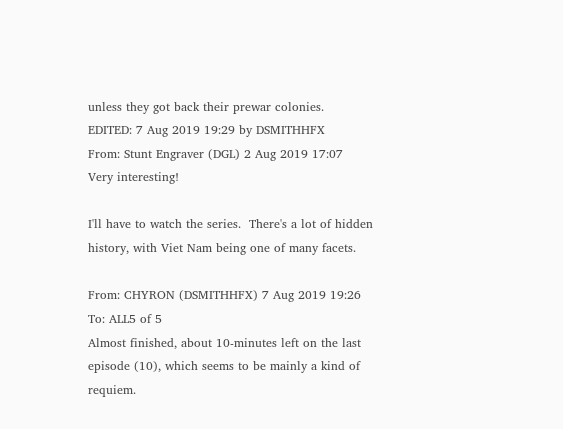unless they got back their prewar colonies.
EDITED: 7 Aug 2019 19:29 by DSMITHHFX
From: Stunt Engraver (DGL) 2 Aug 2019 17:07
Very interesting!

I'll have to watch the series.  There's a lot of hidden history, with Viet Nam being one of many facets.

From: CHYRON (DSMITHHFX) 7 Aug 2019 19:26
To: ALL5 of 5
Almost finished, about 10-minutes left on the last episode (10), which seems to be mainly a kind of requiem.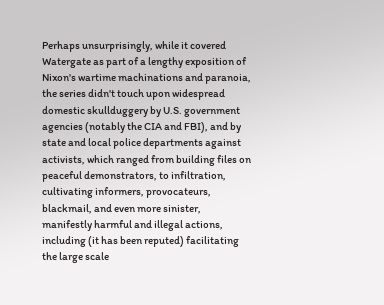Perhaps unsurprisingly, while it covered Watergate as part of a lengthy exposition of Nixon's wartime machinations and paranoia, the series didn't touch upon widespread domestic skullduggery by U.S. government agencies (notably the CIA and FBI), and by state and local police departments against activists, which ranged from building files on peaceful demonstrators, to infiltration, cultivating informers, provocateurs, blackmail, and even more sinister, manifestly harmful and illegal actions, including (it has been reputed) facilitating the large scale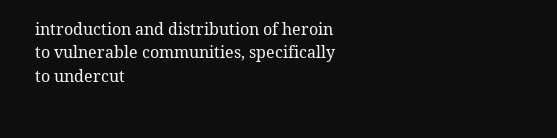introduction and distribution of heroin to vulnerable communities, specifically to undercut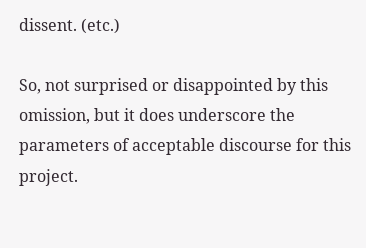dissent. (etc.)

So, not surprised or disappointed by this omission, but it does underscore the parameters of acceptable discourse for this project.